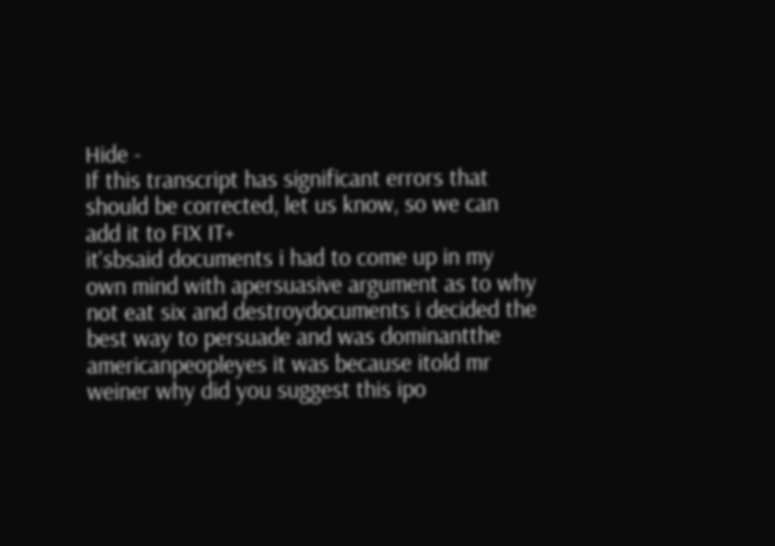Hide -
If this transcript has significant errors that should be corrected, let us know, so we can add it to FIX IT+
it'sbsaid documents i had to come up in my own mind with apersuasive argument as to why not eat six and destroydocuments i decided the best way to persuade and was dominantthe americanpeopleyes it was because itold mr weiner why did you suggest this ipo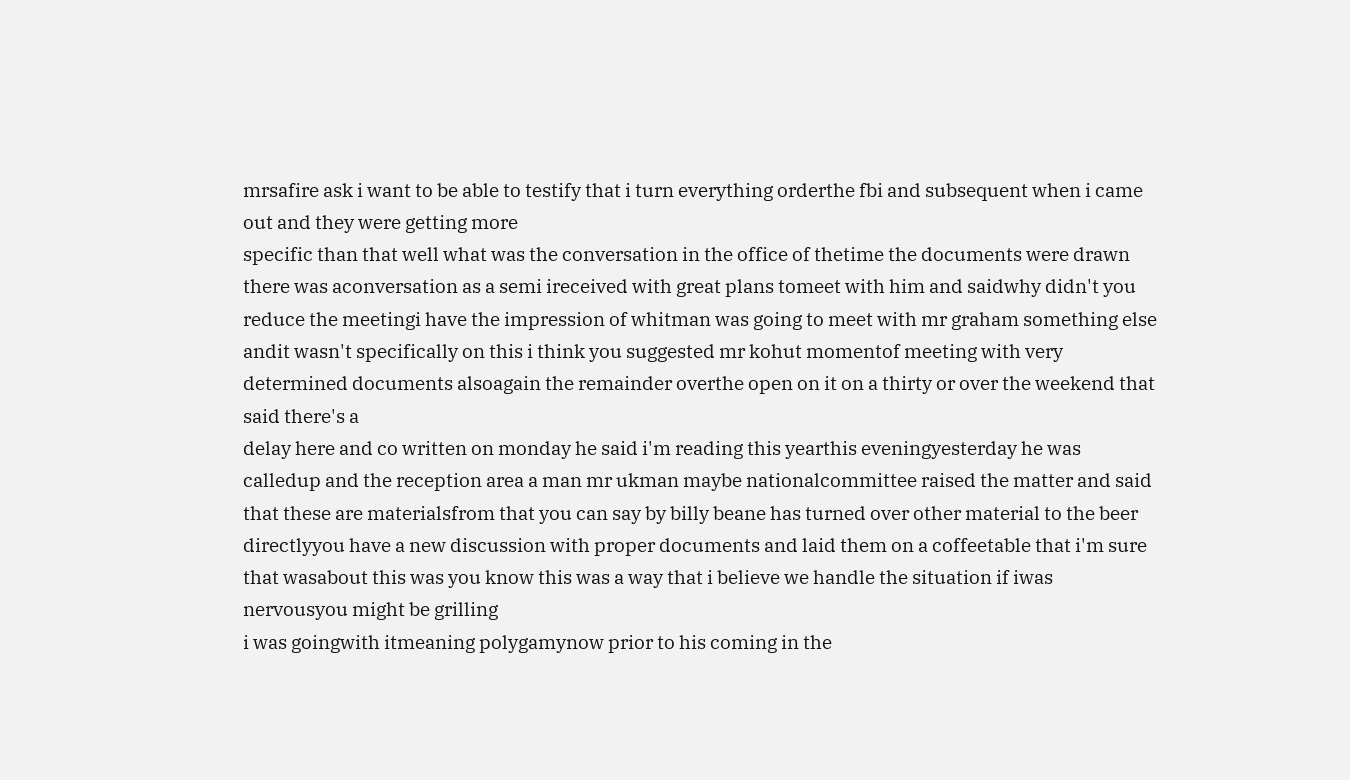mrsafire ask i want to be able to testify that i turn everything orderthe fbi and subsequent when i came out and they were getting more
specific than that well what was the conversation in the office of thetime the documents were drawn there was aconversation as a semi ireceived with great plans tomeet with him and saidwhy didn't you reduce the meetingi have the impression of whitman was going to meet with mr graham something else andit wasn't specifically on this i think you suggested mr kohut momentof meeting with very determined documents alsoagain the remainder overthe open on it on a thirty or over the weekend that said there's a
delay here and co written on monday he said i'm reading this yearthis eveningyesterday he was calledup and the reception area a man mr ukman maybe nationalcommittee raised the matter and said that these are materialsfrom that you can say by billy beane has turned over other material to the beer directlyyou have a new discussion with proper documents and laid them on a coffeetable that i'm sure that wasabout this was you know this was a way that i believe we handle the situation if iwas nervousyou might be grilling
i was goingwith itmeaning polygamynow prior to his coming in the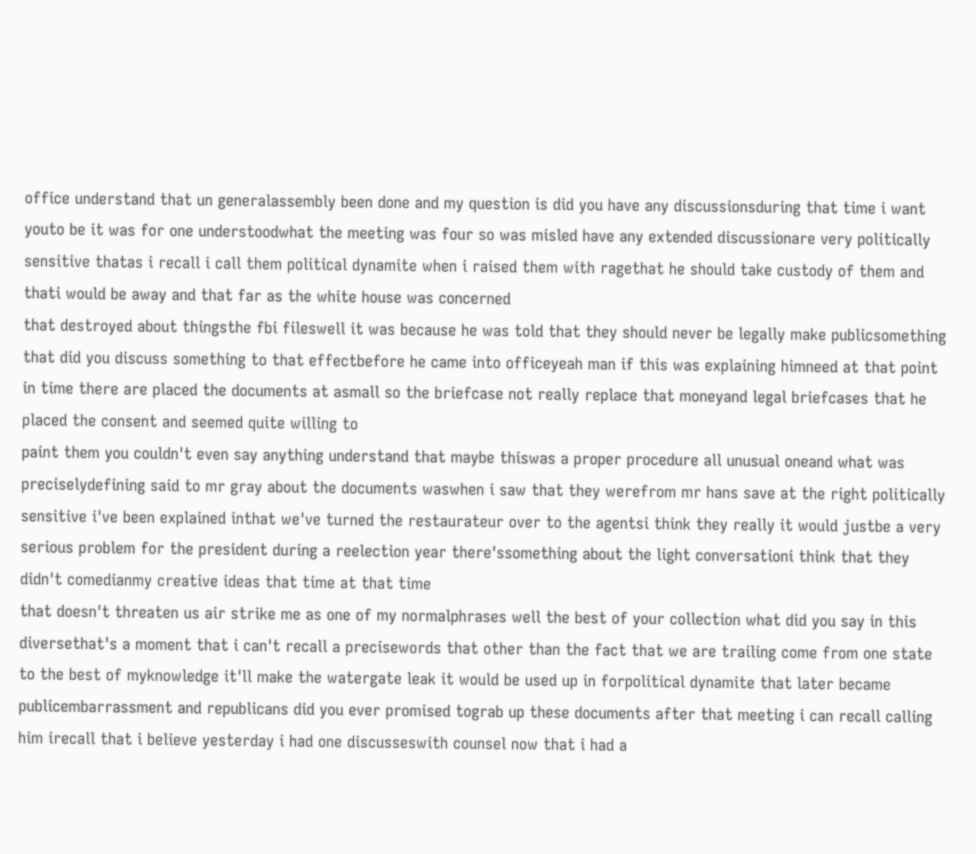office understand that un generalassembly been done and my question is did you have any discussionsduring that time i want youto be it was for one understoodwhat the meeting was four so was misled have any extended discussionare very politically sensitive thatas i recall i call them political dynamite when i raised them with ragethat he should take custody of them and thati would be away and that far as the white house was concerned
that destroyed about thingsthe fbi fileswell it was because he was told that they should never be legally make publicsomething that did you discuss something to that effectbefore he came into officeyeah man if this was explaining himneed at that point in time there are placed the documents at asmall so the briefcase not really replace that moneyand legal briefcases that he placed the consent and seemed quite willing to
paint them you couldn't even say anything understand that maybe thiswas a proper procedure all unusual oneand what was preciselydefining said to mr gray about the documents waswhen i saw that they werefrom mr hans save at the right politically sensitive i've been explained inthat we've turned the restaurateur over to the agentsi think they really it would justbe a very serious problem for the president during a reelection year there'ssomething about the light conversationi think that they didn't comedianmy creative ideas that time at that time
that doesn't threaten us air strike me as one of my normalphrases well the best of your collection what did you say in this diversethat's a moment that i can't recall a precisewords that other than the fact that we are trailing come from one state to the best of myknowledge it'll make the watergate leak it would be used up in forpolitical dynamite that later became publicembarrassment and republicans did you ever promised tograb up these documents after that meeting i can recall calling him irecall that i believe yesterday i had one discusseswith counsel now that i had a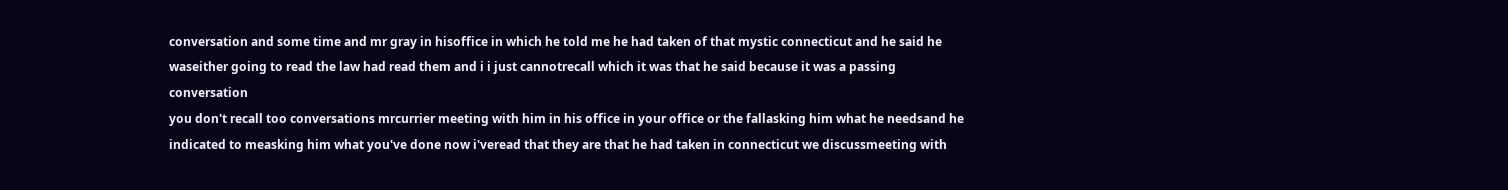conversation and some time and mr gray in hisoffice in which he told me he had taken of that mystic connecticut and he said he waseither going to read the law had read them and i i just cannotrecall which it was that he said because it was a passing conversation
you don't recall too conversations mrcurrier meeting with him in his office in your office or the fallasking him what he needsand he indicated to measking him what you've done now i'veread that they are that he had taken in connecticut we discussmeeting with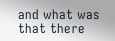and what was that there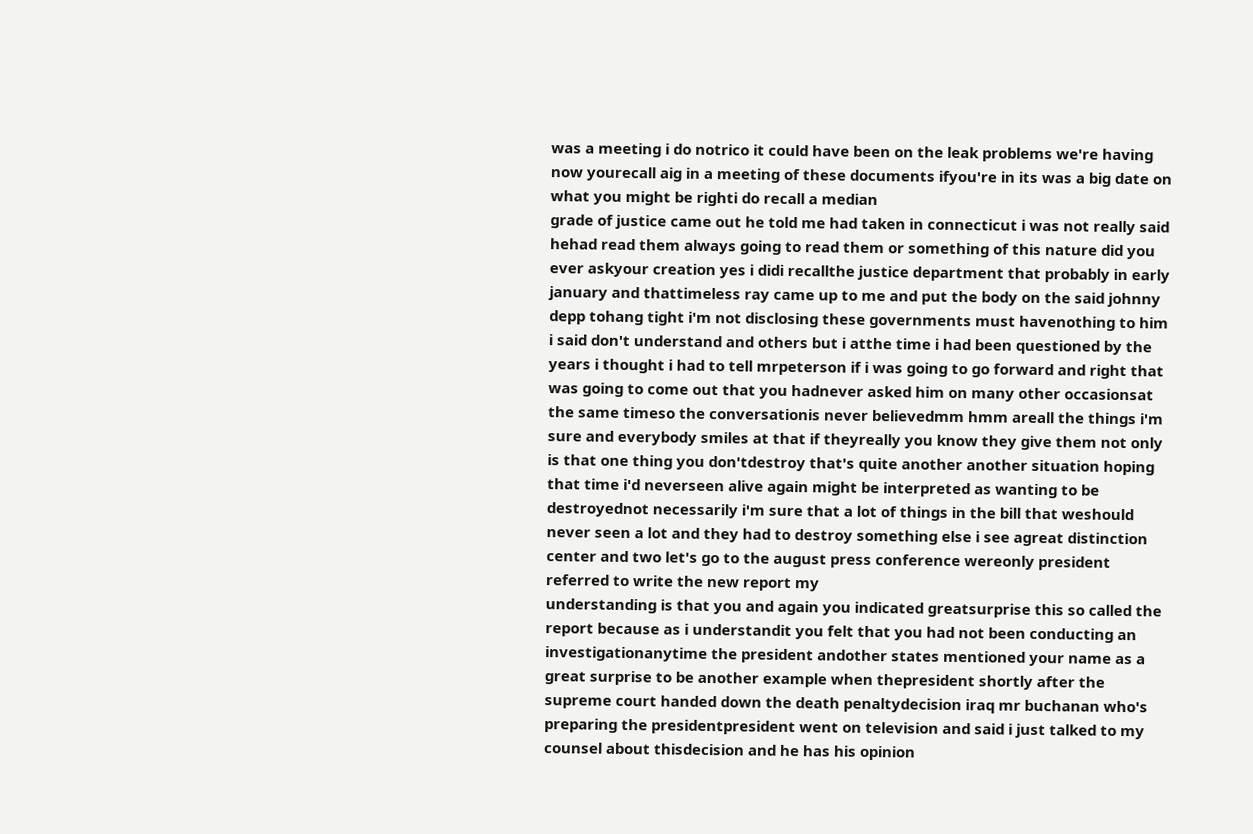was a meeting i do notrico it could have been on the leak problems we're having now yourecall aig in a meeting of these documents ifyou're in its was a big date on what you might be righti do recall a median
grade of justice came out he told me had taken in connecticut i was not really said hehad read them always going to read them or something of this nature did you ever askyour creation yes i didi recallthe justice department that probably in early january and thattimeless ray came up to me and put the body on the said johnny depp tohang tight i'm not disclosing these governments must havenothing to him i said don't understand and others but i atthe time i had been questioned by the years i thought i had to tell mrpeterson if i was going to go forward and right that was going to come out that you hadnever asked him on many other occasionsat
the same timeso the conversationis never believedmm hmm areall the things i'm sure and everybody smiles at that if theyreally you know they give them not only is that one thing you don'tdestroy that's quite another another situation hoping that time i'd neverseen alive again might be interpreted as wanting to be destroyednot necessarily i'm sure that a lot of things in the bill that weshould never seen a lot and they had to destroy something else i see agreat distinction center and two let's go to the august press conference wereonly president referred to write the new report my
understanding is that you and again you indicated greatsurprise this so called the report because as i understandit you felt that you had not been conducting an investigationanytime the president andother states mentioned your name as a great surprise to be another example when thepresident shortly after the supreme court handed down the death penaltydecision iraq mr buchanan who's preparing the presidentpresident went on television and said i just talked to my counsel about thisdecision and he has his opinion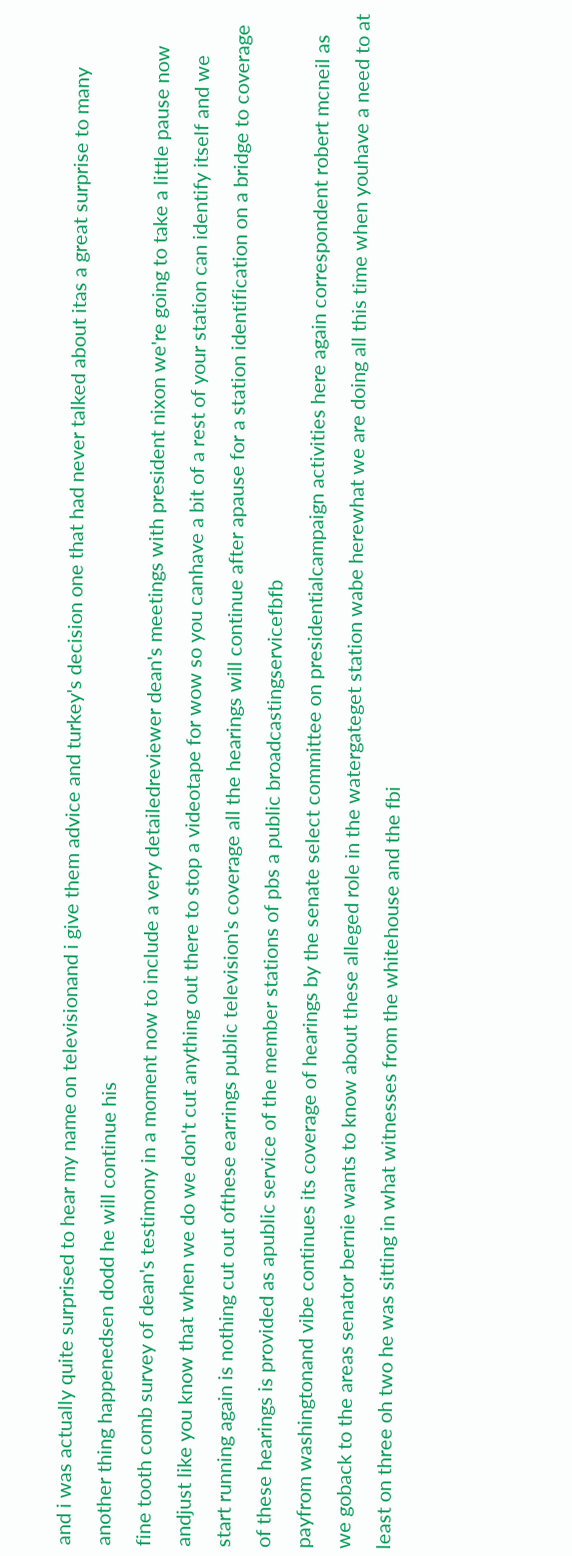and i was actually quite surprised to hear my name on televisionand i give them advice and turkey's decision one that had never talked about itas a great surprise to many another thing happenedsen dodd he will continue his
fine tooth comb survey of dean's testimony in a moment now to include a very detailedreviewer dean's meetings with president nixon we're going to take a little pause now andjust like you know that when we do we don't cut anything out there to stop a videotape for wow so you canhave a bit of a rest of your station can identify itself and we start running again is nothing cut out ofthese earrings public television's coverage all the hearings will continue after apause for a station identification on a bridge to coverage of these hearings is provided as apublic service of the member stations of pbs a public broadcastingservicefbfb
payfrom washingtonand vibe continues its coverage of hearings by the senate select committee on presidentialcampaign activities here again correspondent robert mcneil as we goback to the areas senator bernie wants to know about these alleged role in the watergateget station wabe herewhat we are doing all this time when youhave a need to at least on three oh two he was sitting in what witnesses from the whitehouse and the fbi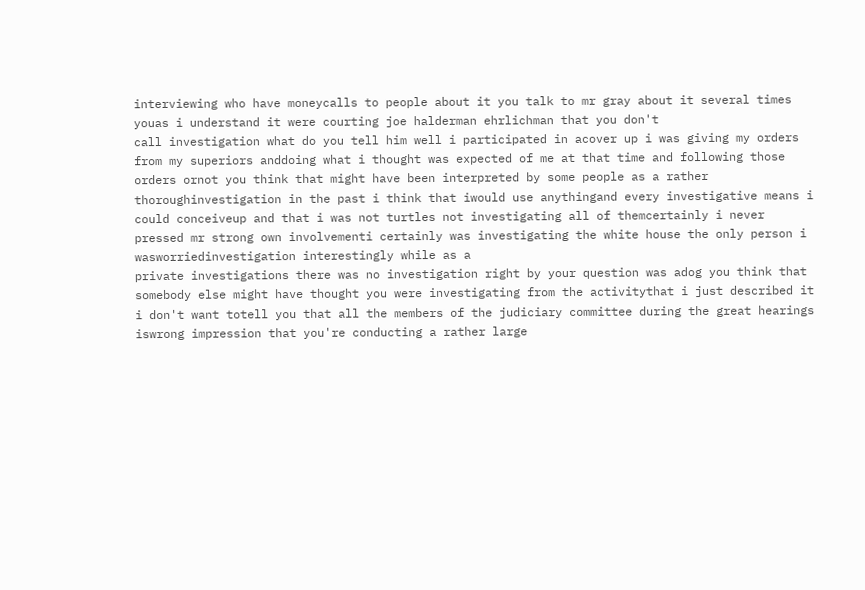interviewing who have moneycalls to people about it you talk to mr gray about it several times youas i understand it were courting joe halderman ehrlichman that you don't
call investigation what do you tell him well i participated in acover up i was giving my orders from my superiors anddoing what i thought was expected of me at that time and following those orders ornot you think that might have been interpreted by some people as a rather thoroughinvestigation in the past i think that iwould use anythingand every investigative means i could conceiveup and that i was not turtles not investigating all of themcertainly i never pressed mr strong own involvementi certainly was investigating the white house the only person i wasworriedinvestigation interestingly while as a
private investigations there was no investigation right by your question was adog you think that somebody else might have thought you were investigating from the activitythat i just described it i don't want totell you that all the members of the judiciary committee during the great hearings iswrong impression that you're conducting a rather large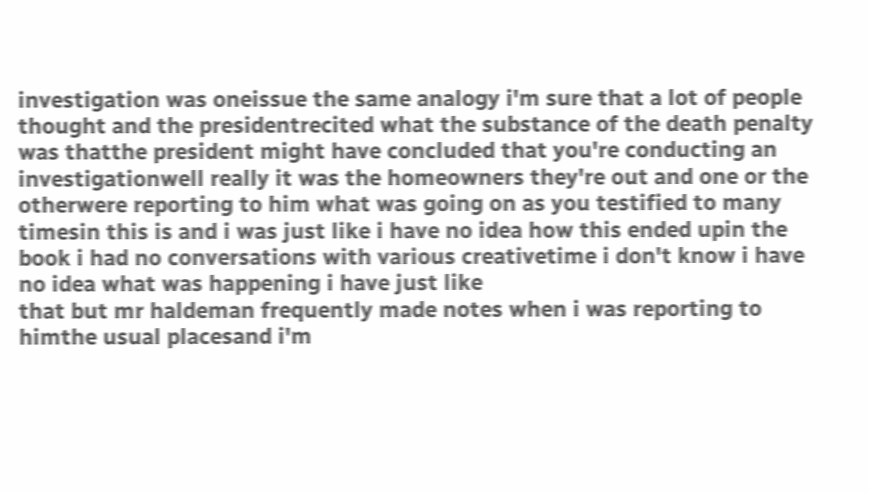investigation was oneissue the same analogy i'm sure that a lot of people thought and the presidentrecited what the substance of the death penalty was thatthe president might have concluded that you're conducting an investigationwell really it was the homeowners they're out and one or the otherwere reporting to him what was going on as you testified to many timesin this is and i was just like i have no idea how this ended upin the book i had no conversations with various creativetime i don't know i have no idea what was happening i have just like
that but mr haldeman frequently made notes when i was reporting to himthe usual placesand i'm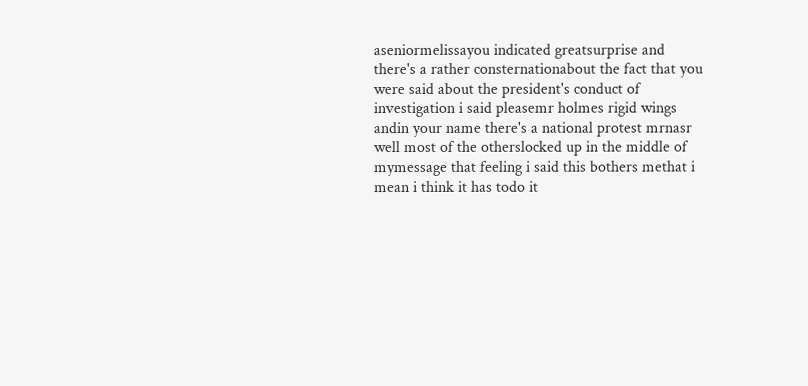aseniormelissayou indicated greatsurprise and there's a rather consternationabout the fact that you were said about the president's conduct of
investigation i said pleasemr holmes rigid wings andin your name there's a national protest mrnasr well most of the otherslocked up in the middle of mymessage that feeling i said this bothers methat i mean i think it has todo it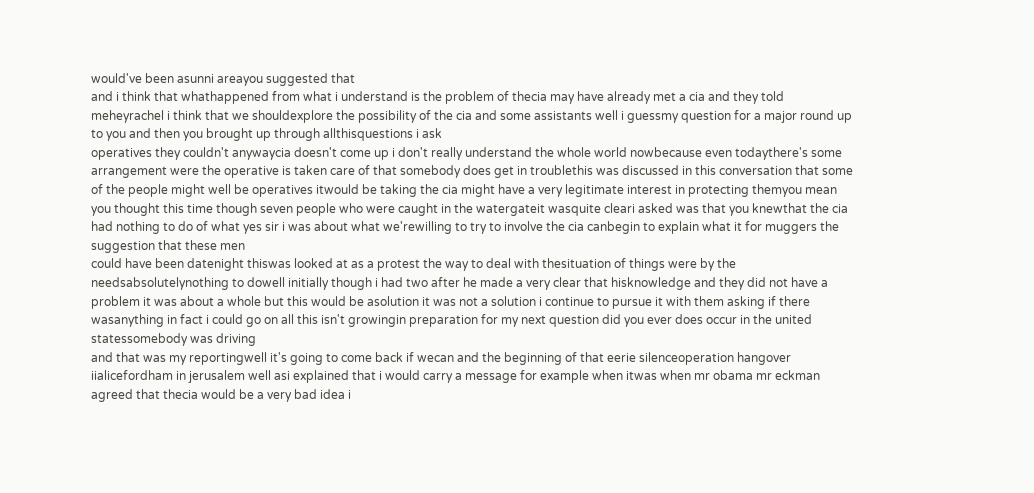would've been asunni areayou suggested that
and i think that whathappened from what i understand is the problem of thecia may have already met a cia and they told meheyrachel i think that we shouldexplore the possibility of the cia and some assistants well i guessmy question for a major round up to you and then you brought up through allthisquestions i ask
operatives they couldn't anywaycia doesn't come up i don't really understand the whole world nowbecause even todaythere's some arrangement were the operative is taken care of that somebody does get in troublethis was discussed in this conversation that some of the people might well be operatives itwould be taking the cia might have a very legitimate interest in protecting themyou mean you thought this time though seven people who were caught in the watergateit wasquite cleari asked was that you knewthat the cia had nothing to do of what yes sir i was about what we'rewilling to try to involve the cia canbegin to explain what it for muggers the suggestion that these men
could have been datenight thiswas looked at as a protest the way to deal with thesituation of things were by the needsabsolutelynothing to dowell initially though i had two after he made a very clear that hisknowledge and they did not have a problem it was about a whole but this would be asolution it was not a solution i continue to pursue it with them asking if there wasanything in fact i could go on all this isn't growingin preparation for my next question did you ever does occur in the united statessomebody was driving
and that was my reportingwell it's going to come back if wecan and the beginning of that eerie silenceoperation hangover iialicefordham in jerusalem well asi explained that i would carry a message for example when itwas when mr obama mr eckman agreed that thecia would be a very bad idea i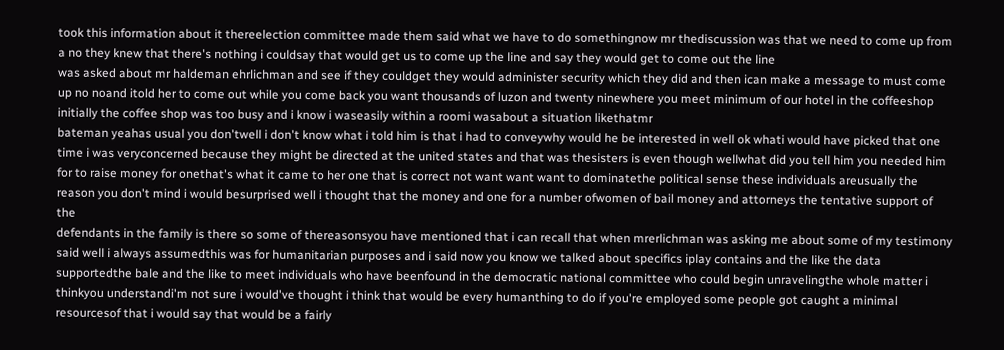took this information about it thereelection committee made them said what we have to do somethingnow mr thediscussion was that we need to come up from a no they knew that there's nothing i couldsay that would get us to come up the line and say they would get to come out the line
was asked about mr haldeman ehrlichman and see if they couldget they would administer security which they did and then ican make a message to must come up no noand itold her to come out while you come back you want thousands of luzon and twenty ninewhere you meet minimum of our hotel in the coffeeshop initially the coffee shop was too busy and i know i waseasily within a roomi wasabout a situation likethatmr
bateman yeahas usual you don'twell i don't know what i told him is that i had to conveywhy would he be interested in well ok whati would have picked that one time i was veryconcerned because they might be directed at the united states and that was thesisters is even though wellwhat did you tell him you needed him for to raise money for onethat's what it came to her one that is correct not want want want to dominatethe political sense these individuals areusually the reason you don't mind i would besurprised well i thought that the money and one for a number ofwomen of bail money and attorneys the tentative support of the
defendants in the family is there so some of thereasonsyou have mentioned that i can recall that when mrerlichman was asking me about some of my testimony said well i always assumedthis was for humanitarian purposes and i said now you know we talked about specifics iplay contains and the like the data supportedthe bale and the like to meet individuals who have beenfound in the democratic national committee who could begin unravelingthe whole matter i thinkyou understandi'm not sure i would've thought i think that would be every humanthing to do if you're employed some people got caught a minimal resourcesof that i would say that would be a fairly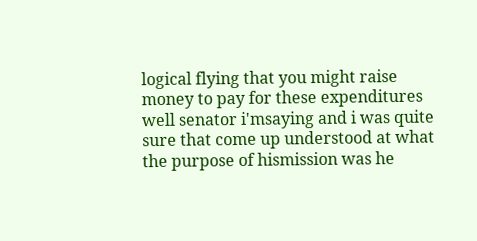logical flying that you might raise
money to pay for these expenditures well senator i'msaying and i was quite sure that come up understood at what the purpose of hismission was he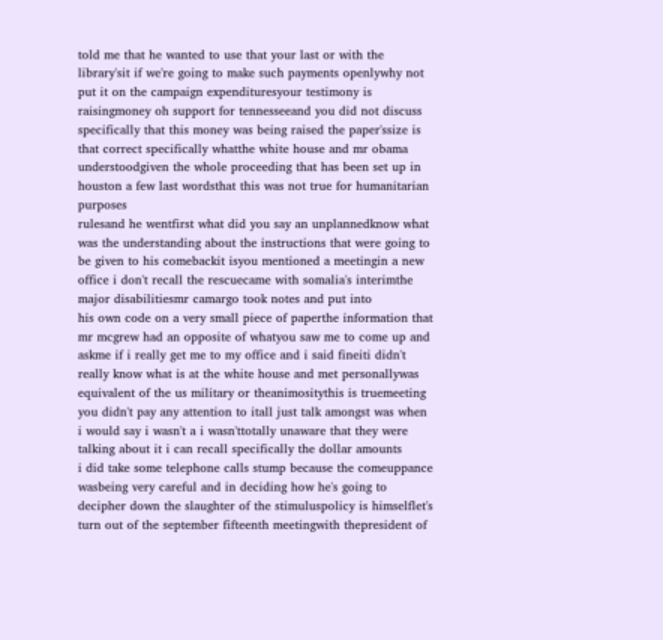told me that he wanted to use that your last or with the library'sit if we're going to make such payments openlywhy not put it on the campaign expendituresyour testimony is raisingmoney oh support for tennesseeand you did not discuss specifically that this money was being raised the paper'ssize is that correct specifically whatthe white house and mr obama understoodgiven the whole proceeding that has been set up in houston a few last wordsthat this was not true for humanitarian purposes
rulesand he wentfirst what did you say an unplannedknow what was the understanding about the instructions that were going to be given to his comebackit isyou mentioned a meetingin a new office i don't recall the rescuecame with somalia's interimthe major disabilitiesmr camargo took notes and put into
his own code on a very small piece of paperthe information that mr mcgrew had an opposite of whatyou saw me to come up and askme if i really get me to my office and i said fineiti didn't really know what is at the white house and met personallywas equivalent of the us military or theanimositythis is truemeeting you didn't pay any attention to itall just talk amongst was when i would say i wasn't a i wasn'ttotally unaware that they were talking about it i can recall specifically the dollar amounts
i did take some telephone calls stump because the comeuppance wasbeing very careful and in deciding how he's going to decipher down the slaughter of the stimuluspolicy is himselflet's turn out of the september fifteenth meetingwith thepresident of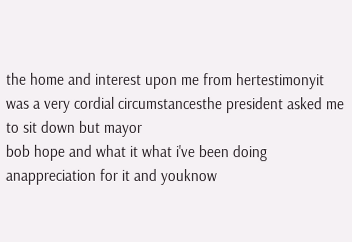the home and interest upon me from hertestimonyit was a very cordial circumstancesthe president asked me to sit down but mayor
bob hope and what it what i've been doing anappreciation for it and youknow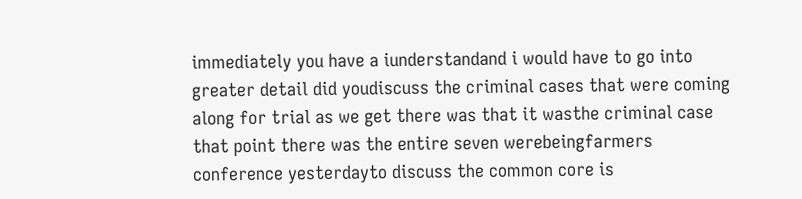immediately you have a iunderstandand i would have to go into greater detail did youdiscuss the criminal cases that were coming along for trial as we get there was that it wasthe criminal case that point there was the entire seven werebeingfarmers conference yesterdayto discuss the common core is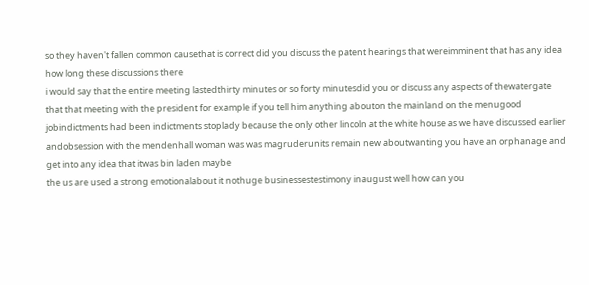so they haven't fallen common causethat is correct did you discuss the patent hearings that wereimminent that has any idea how long these discussions there
i would say that the entire meeting lastedthirty minutes or so forty minutesdid you or discuss any aspects of thewatergate that that meeting with the president for example if you tell him anything abouton the mainland on the menugood jobindictments had been indictments stoplady because the only other lincoln at the white house as we have discussed earlier andobsession with the mendenhall woman was was magruderunits remain new aboutwanting you have an orphanage and get into any idea that itwas bin laden maybe
the us are used a strong emotionalabout it nothuge businessestestimony inaugust well how can you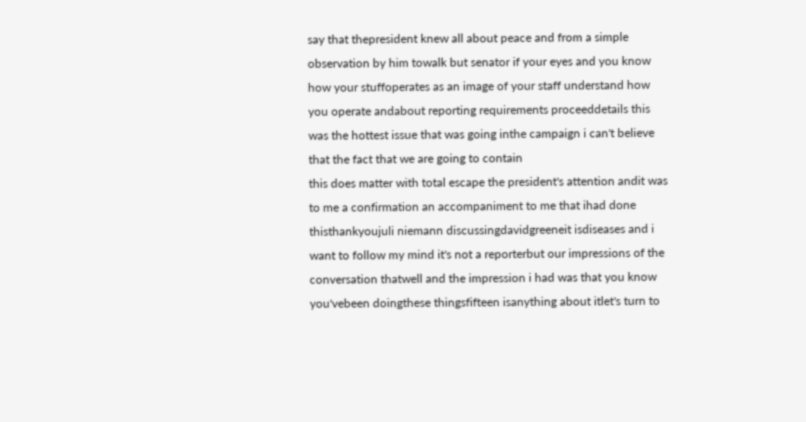say that thepresident knew all about peace and from a simple observation by him towalk but senator if your eyes and you know how your stuffoperates as an image of your staff understand how you operate andabout reporting requirements proceeddetails this was the hottest issue that was going inthe campaign i can't believe that the fact that we are going to contain
this does matter with total escape the president's attention andit was to me a confirmation an accompaniment to me that ihad done thisthankyoujuli niemann discussingdavidgreeneit isdiseases and i
want to follow my mind it's not a reporterbut our impressions of the conversation thatwell and the impression i had was that you know you'vebeen doingthese thingsfifteen isanything about itlet's turn to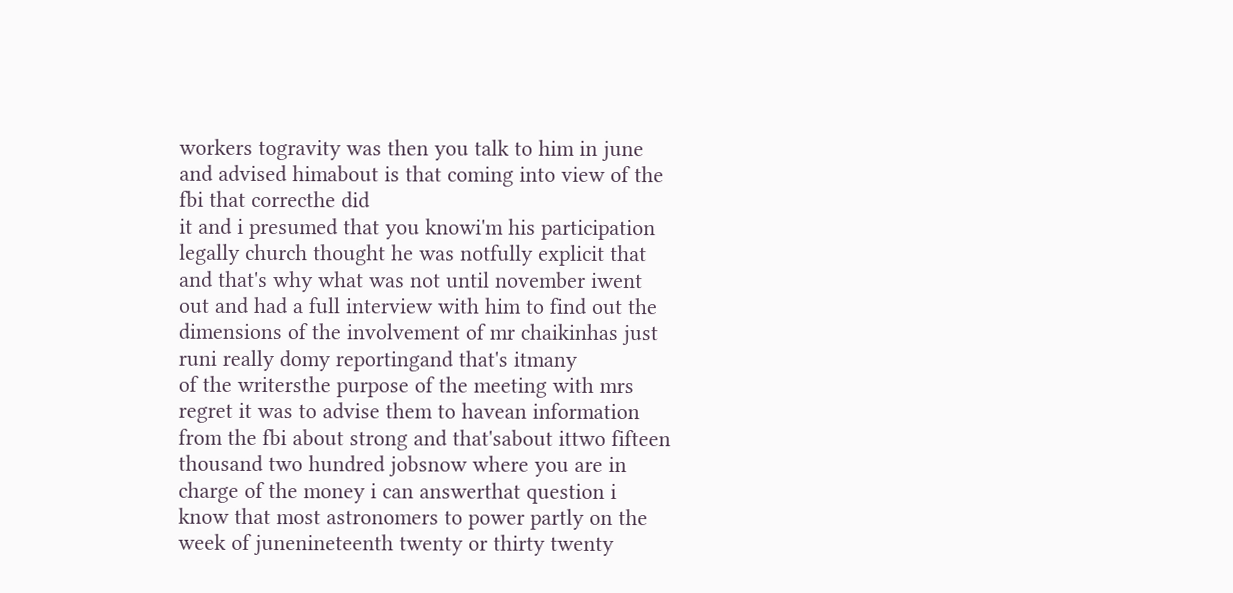workers togravity was then you talk to him in june and advised himabout is that coming into view of the fbi that correcthe did
it and i presumed that you knowi'm his participation legally church thought he was notfully explicit that and that's why what was not until november iwent out and had a full interview with him to find out the dimensions of the involvement of mr chaikinhas just runi really domy reportingand that's itmany
of the writersthe purpose of the meeting with mrs regret it was to advise them to havean information from the fbi about strong and that'sabout ittwo fifteen thousand two hundred jobsnow where you are in charge of the money i can answerthat question i know that most astronomers to power partly on the week of junenineteenth twenty or thirty twenty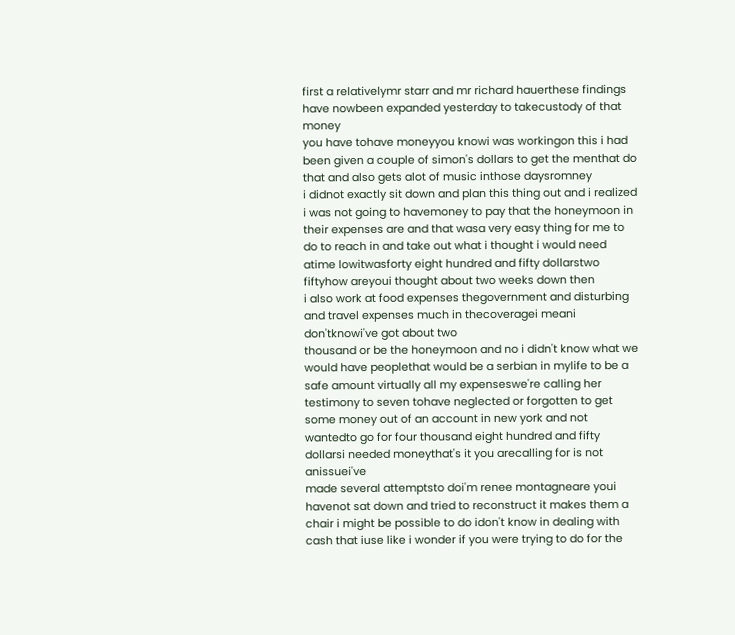first a relativelymr starr and mr richard hauerthese findings have nowbeen expanded yesterday to takecustody of that money
you have tohave moneyyou knowi was workingon this i had been given a couple of simon's dollars to get the menthat do that and also gets alot of music inthose daysromney
i didnot exactly sit down and plan this thing out and i realized i was not going to havemoney to pay that the honeymoon in their expenses are and that wasa very easy thing for me to do to reach in and take out what i thought i would need atime lowitwasforty eight hundred and fifty dollarstwo fiftyhow areyoui thought about two weeks down then
i also work at food expenses thegovernment and disturbing and travel expenses much in thecoveragei meani don'tknowi've got about two
thousand or be the honeymoon and no i didn't know what we would have peoplethat would be a serbian in mylife to be a safe amount virtually all my expenseswe're calling her testimony to seven tohave neglected or forgotten to get some money out of an account in new york and not wantedto go for four thousand eight hundred and fifty dollarsi needed moneythat's it you arecalling for is not anissuei've
made several attemptsto doi'm renee montagneare youi havenot sat down and tried to reconstruct it makes them a chair i might be possible to do idon't know in dealing with cash that iuse like i wonder if you were trying to do for the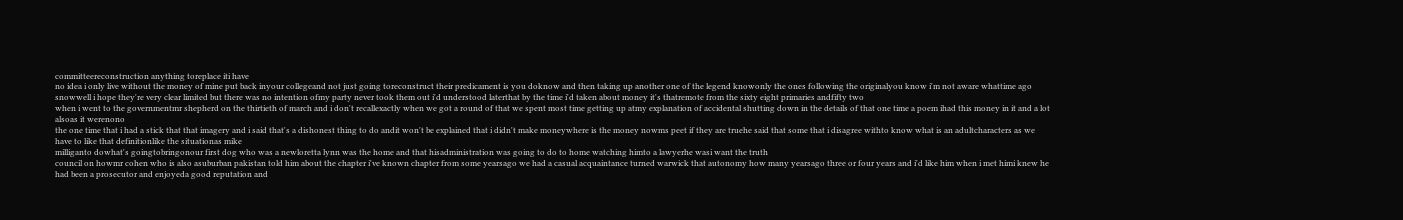committeereconstruction anything toreplace iti have
no idea i only live without the money of mine put back inyour collegeand not just going toreconstruct their predicament is you doknow and then taking up another one of the legend knowonly the ones following the originalyou know i'm not aware whattime ago snowwell i hope they're very clear limited but there was no intention ofmy party never took them out i'd understood laterthat by the time i'd taken about money it's thatremote from the sixty eight primaries andfifty two
when i went to the governmentmr shepherd on the thirtieth of march and i don't recallexactly when we got a round of that we spent most time getting up atmy explanation of accidental shutting down in the details of that one time a poem ihad this money in it and a lot alsoas it werenono
the one time that i had a stick that that imagery and i said that's a dishonest thing to do andit won't be explained that i didn't make moneywhere is the money nowms peet if they are truehe said that some that i disagree withto know what is an adultcharacters as we have to like that definitionlike the situationas mike
milliganto dowhat's goingtobringonour first dog who was a newloretta lynn was the home and that hisadministration was going to do to home watching himto a lawyerhe wasi want the truth
council on howmr cohen who is also asuburban pakistan told him about the chapter i've known chapter from some yearsago we had a casual acquaintance turned warwick that autonomy how many yearsago three or four years and i'd like him when i met himi knew he had been a prosecutor and enjoyeda good reputation and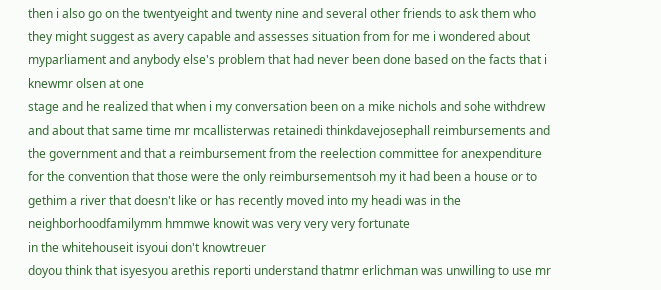then i also go on the twentyeight and twenty nine and several other friends to ask them who they might suggest as avery capable and assesses situation from for me i wondered about myparliament and anybody else's problem that had never been done based on the facts that i knewmr olsen at one
stage and he realized that when i my conversation been on a mike nichols and sohe withdrew and about that same time mr mcallisterwas retainedi thinkdavejosephall reimbursements and
the government and that a reimbursement from the reelection committee for anexpenditure for the convention that those were the only reimbursementsoh my it had been a house or to gethim a river that doesn't like or has recently moved into my headi was in the neighborhoodfamilymm hmmwe knowit was very very very fortunate
in the whitehouseit isyoui don't knowtreuer
doyou think that isyesyou arethis reporti understand thatmr erlichman was unwilling to use mr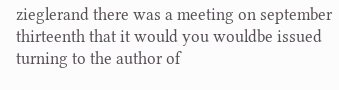zieglerand there was a meeting on september thirteenth that it would you wouldbe issued
turning to the author of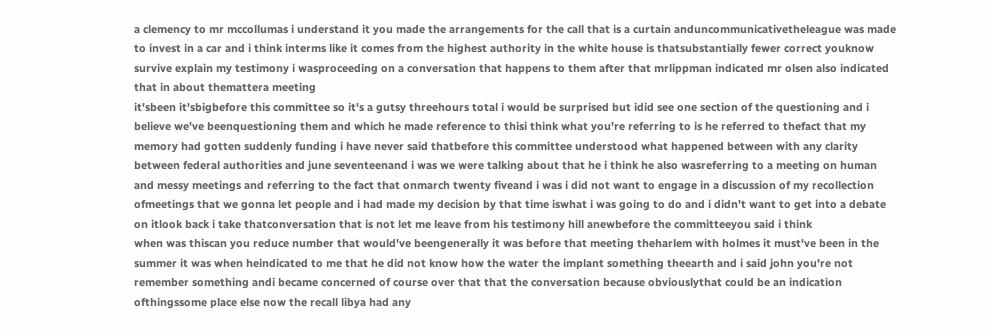a clemency to mr mccollumas i understand it you made the arrangements for the call that is a curtain anduncommunicativetheleague was made to invest in a car and i think interms like it comes from the highest authority in the white house is thatsubstantially fewer correct youknow survive explain my testimony i wasproceeding on a conversation that happens to them after that mrlippman indicated mr olsen also indicated that in about themattera meeting
it'sbeen it'sbigbefore this committee so it's a gutsy threehours total i would be surprised but idid see one section of the questioning and i believe we've beenquestioning them and which he made reference to thisi think what you're referring to is he referred to thefact that my memory had gotten suddenly funding i have never said thatbefore this committee understood what happened between with any clarity
between federal authorities and june seventeenand i was we were talking about that he i think he also wasreferring to a meeting on human and messy meetings and referring to the fact that onmarch twenty fiveand i was i did not want to engage in a discussion of my recollection ofmeetings that we gonna let people and i had made my decision by that time iswhat i was going to do and i didn't want to get into a debate on itlook back i take thatconversation that is not let me leave from his testimony hill anewbefore the committeeyou said i think
when was thiscan you reduce number that would've beengenerally it was before that meeting theharlem with holmes it must've been in the summer it was when heindicated to me that he did not know how the water the implant something theearth and i said john you're not remember something andi became concerned of course over that that the conversation because obviouslythat could be an indication ofthingssome place else now the recall libya had any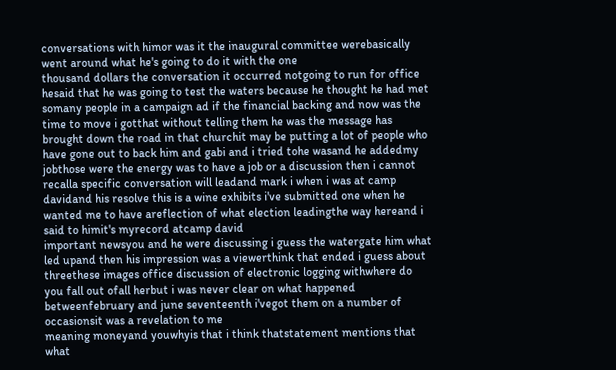conversations with himor was it the inaugural committee werebasically went around what he's going to do it with the one
thousand dollars the conversation it occurred notgoing to run for office hesaid that he was going to test the waters because he thought he had met somany people in a campaign ad if the financial backing and now was the time to move i gotthat without telling them he was the message has brought down the road in that churchit may be putting a lot of people who have gone out to back him and gabi and i tried tohe wasand he addedmy
jobthose were the energy was to have a job or a discussion then i cannot recalla specific conversation will leadand mark i when i was at camp davidand his resolve this is a wine exhibits i've submitted one when he wanted me to have areflection of what election leadingthe way hereand i said to himit's myrecord atcamp david
important newsyou and he were discussing i guess the watergate him what led upand then his impression was a viewerthink that ended i guess about threethese images office discussion of electronic logging withwhere do you fall out ofall herbut i was never clear on what happened betweenfebruary and june seventeenth i'vegot them on a number of occasionsit was a revelation to me
meaning moneyand youwhyis that i think thatstatement mentions that what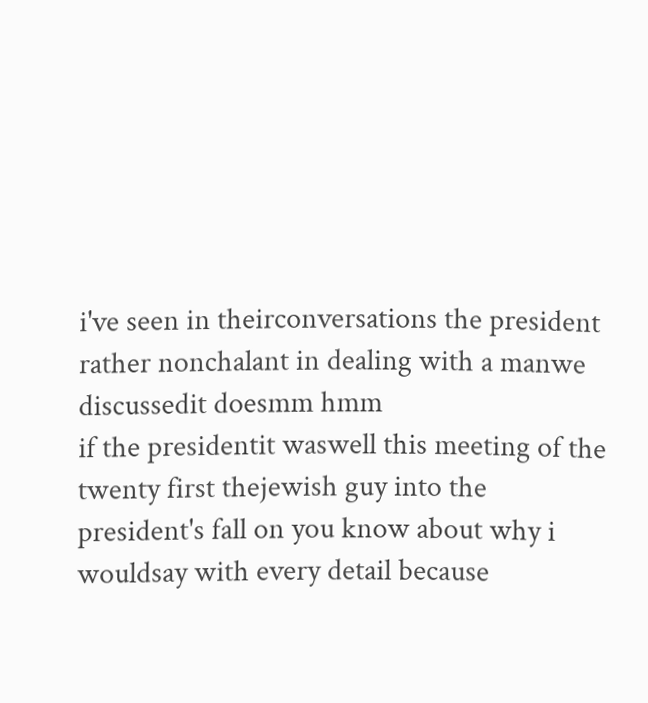i've seen in theirconversations the president rather nonchalant in dealing with a manwe discussedit doesmm hmm
if the presidentit waswell this meeting of the twenty first thejewish guy into the president's fall on you know about why i wouldsay with every detail because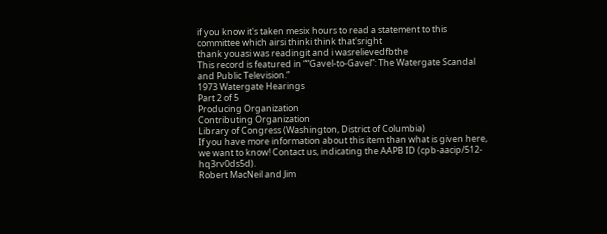if you know it's taken mesix hours to read a statement to this committee which airsi thinki think that'sright
thank youasi was readingit and i wasrelievedfbthe
This record is featured in ““Gavel-to-Gavel”: The Watergate Scandal and Public Television.”
1973 Watergate Hearings
Part 2 of 5
Producing Organization
Contributing Organization
Library of Congress (Washington, District of Columbia)
If you have more information about this item than what is given here, we want to know! Contact us, indicating the AAPB ID (cpb-aacip/512-hq3rv0ds5d).
Robert MacNeil and Jim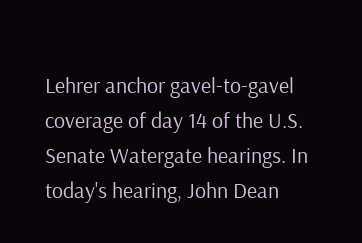Lehrer anchor gavel-to-gavel coverage of day 14 of the U.S. Senate Watergate hearings. In today's hearing, John Dean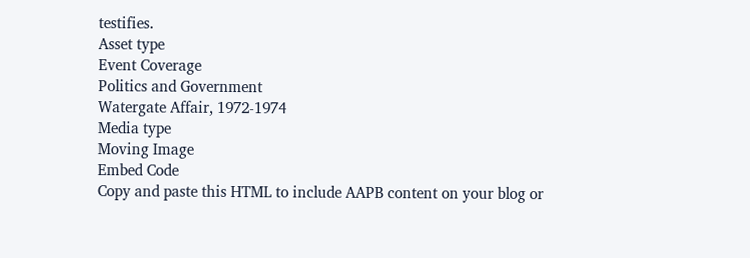testifies.
Asset type
Event Coverage
Politics and Government
Watergate Affair, 1972-1974
Media type
Moving Image
Embed Code
Copy and paste this HTML to include AAPB content on your blog or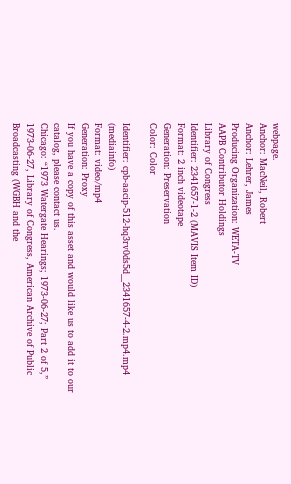webpage.
Anchor: MacNeil, Robert
Anchor: Lehrer, James
Producing Organization: WETA-TV
AAPB Contributor Holdings
Library of Congress
Identifier: 2341657-1-2 (MAVIS Item ID)
Format: 2 inch videotape
Generation: Preservation
Color: Color

Identifier: cpb-aacip-512-hq3rv0ds5d__2341657-4-2.mp4.mp4 (mediainfo)
Format: video/mp4
Generation: Proxy
If you have a copy of this asset and would like us to add it to our catalog, please contact us.
Chicago: “1973 Watergate Hearings; 1973-06-27; Part 2 of 5,” 1973-06-27, Library of Congress, American Archive of Public Broadcasting (WGBH and the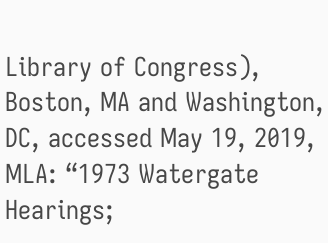Library of Congress), Boston, MA and Washington, DC, accessed May 19, 2019,
MLA: “1973 Watergate Hearings;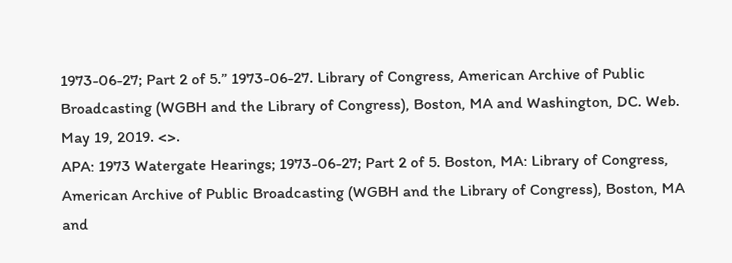1973-06-27; Part 2 of 5.” 1973-06-27. Library of Congress, American Archive of Public Broadcasting (WGBH and the Library of Congress), Boston, MA and Washington, DC. Web. May 19, 2019. <>.
APA: 1973 Watergate Hearings; 1973-06-27; Part 2 of 5. Boston, MA: Library of Congress, American Archive of Public Broadcasting (WGBH and the Library of Congress), Boston, MA and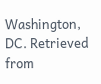Washington, DC. Retrieved from